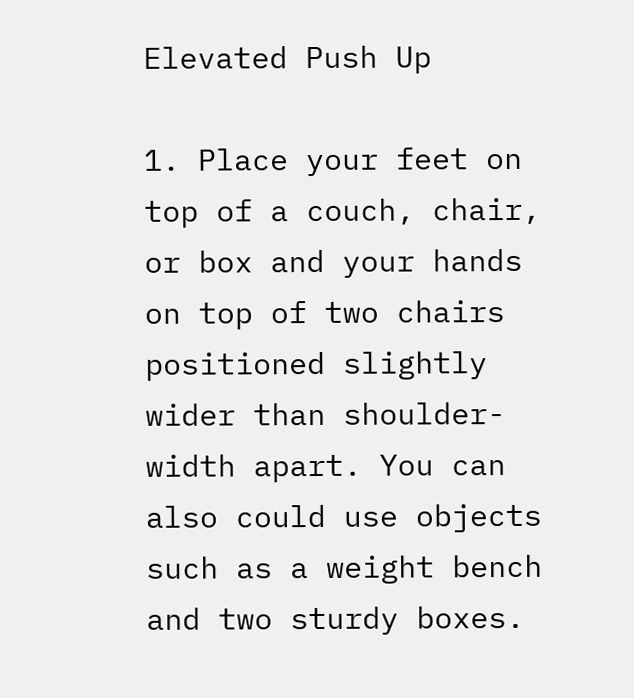Elevated Push Up

1. Place your feet on top of a couch, chair, or box and your hands on top of two chairs positioned slightly wider than shoulder-width apart. You can also could use objects such as a weight bench and two sturdy boxes.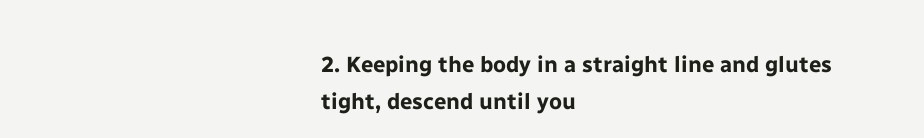2. Keeping the body in a straight line and glutes tight, descend until you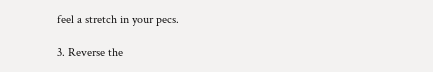feel a stretch in your pecs.

3. Reverse the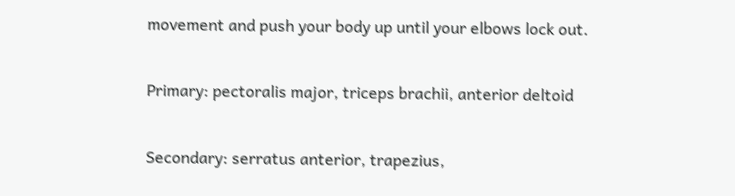movement and push your body up until your elbows lock out.

Primary: pectoralis major, triceps brachii, anterior deltoid

Secondary: serratus anterior, trapezius,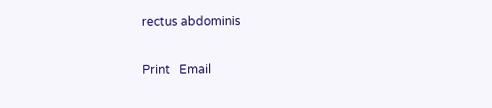rectus abdominis

Print   Email